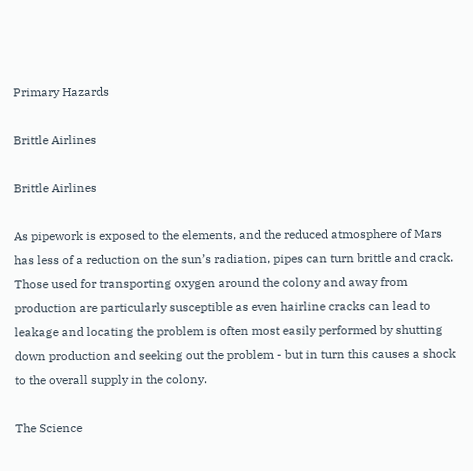Primary Hazards

Brittle Airlines

Brittle Airlines

As pipework is exposed to the elements, and the reduced atmosphere of Mars has less of a reduction on the sun’s radiation, pipes can turn brittle and crack. Those used for transporting oxygen around the colony and away from production are particularly susceptible as even hairline cracks can lead to leakage and locating the problem is often most easily performed by shutting down production and seeking out the problem - but in turn this causes a shock to the overall supply in the colony.

The Science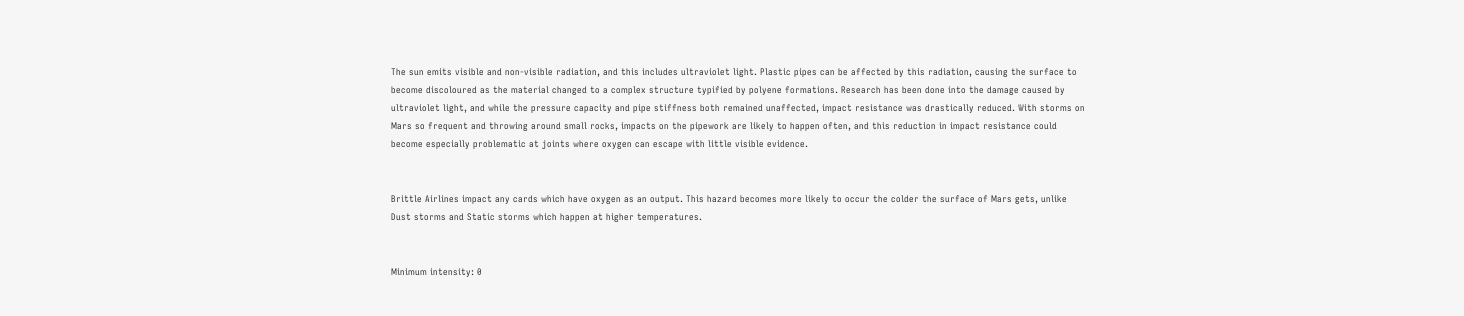The sun emits visible and non-visible radiation, and this includes ultraviolet light. Plastic pipes can be affected by this radiation, causing the surface to become discoloured as the material changed to a complex structure typified by polyene formations. Research has been done into the damage caused by ultraviolet light, and while the pressure capacity and pipe stiffness both remained unaffected, impact resistance was drastically reduced. With storms on Mars so frequent and throwing around small rocks, impacts on the pipework are likely to happen often, and this reduction in impact resistance could become especially problematic at joints where oxygen can escape with little visible evidence.


Brittle Airlines impact any cards which have oxygen as an output. This hazard becomes more likely to occur the colder the surface of Mars gets, unlike Dust storms and Static storms which happen at higher temperatures.


Minimum intensity: 0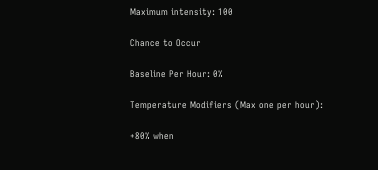Maximum intensity: 100

Chance to Occur

Baseline Per Hour: 0%

Temperature Modifiers (Max one per hour):

+80% when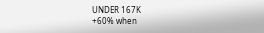UNDER 167K
+60% when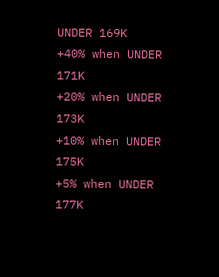UNDER 169K
+40% when UNDER 171K
+20% when UNDER 173K
+10% when UNDER 175K
+5% when UNDER 177K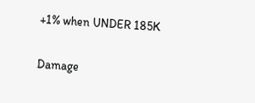+1% when UNDER 185K


Damage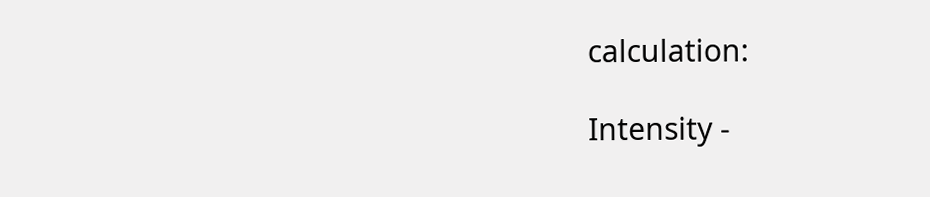calculation:

Intensity -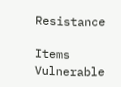Resistance

Items Vulnerable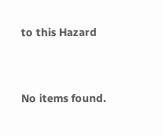to this Hazard


No items found.